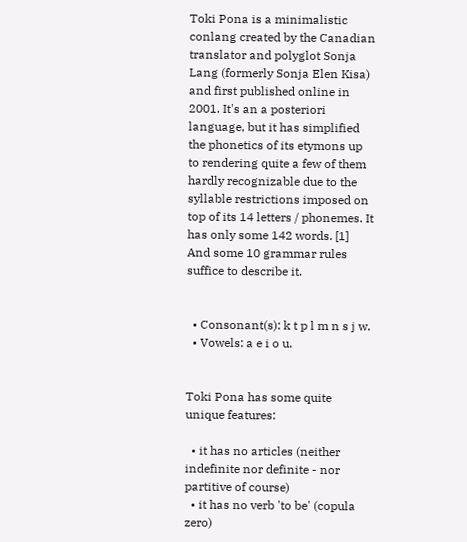Toki Pona is a minimalistic conlang created by the Canadian translator and polyglot Sonja Lang (formerly Sonja Elen Kisa) and first published online in 2001. It's an a posteriori language, but it has simplified the phonetics of its etymons up to rendering quite a few of them hardly recognizable due to the syllable restrictions imposed on top of its 14 letters / phonemes. It has only some 142 words. [1] And some 10 grammar rules suffice to describe it.


  • Consonant(s): k t p l m n s j w.
  • Vowels: a e i o u.


Toki Pona has some quite unique features:

  • it has no articles (neither indefinite nor definite - nor partitive of course)
  • it has no verb 'to be' (copula zero)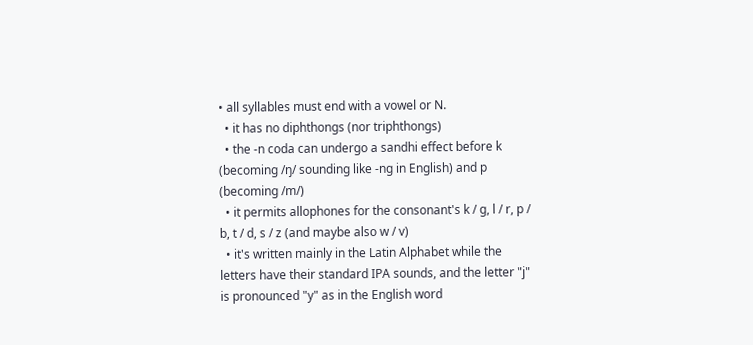• all syllables must end with a vowel or N.
  • it has no diphthongs (nor triphthongs)
  • the -n coda can undergo a sandhi effect before k (becoming /ŋ/ sounding like -ng in English) and p (becoming /m/)
  • it permits allophones for the consonant's k / g, l / r, p / b, t / d, s / z (and maybe also w / v)
  • it's written mainly in the Latin Alphabet while the letters have their standard IPA sounds, and the letter "j" is pronounced "y" as in the English word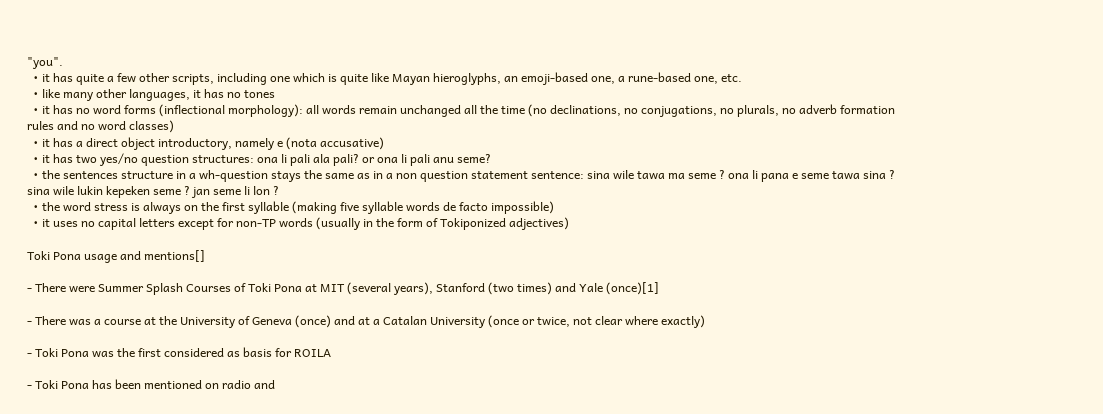"you".
  • it has quite a few other scripts, including one which is quite like Mayan hieroglyphs, an emoji-based one, a rune-based one, etc.
  • like many other languages, it has no tones
  • it has no word forms (inflectional morphology): all words remain unchanged all the time (no declinations, no conjugations, no plurals, no adverb formation rules and no word classes)
  • it has a direct object introductory, namely e (nota accusative)
  • it has two yes/no question structures: ona li pali ala pali? or ona li pali anu seme?
  • the sentences structure in a wh-question stays the same as in a non question statement sentence: sina wile tawa ma seme ? ona li pana e seme tawa sina ? sina wile lukin kepeken seme ? jan seme li lon ?
  • the word stress is always on the first syllable (making five syllable words de facto impossible)
  • it uses no capital letters except for non-TP words (usually in the form of Tokiponized adjectives)

Toki Pona usage and mentions[]

- There were Summer Splash Courses of Toki Pona at MIT (several years), Stanford (two times) and Yale (once)[1]

- There was a course at the University of Geneva (once) and at a Catalan University (once or twice, not clear where exactly)

- Toki Pona was the first considered as basis for ROILA

- Toki Pona has been mentioned on radio and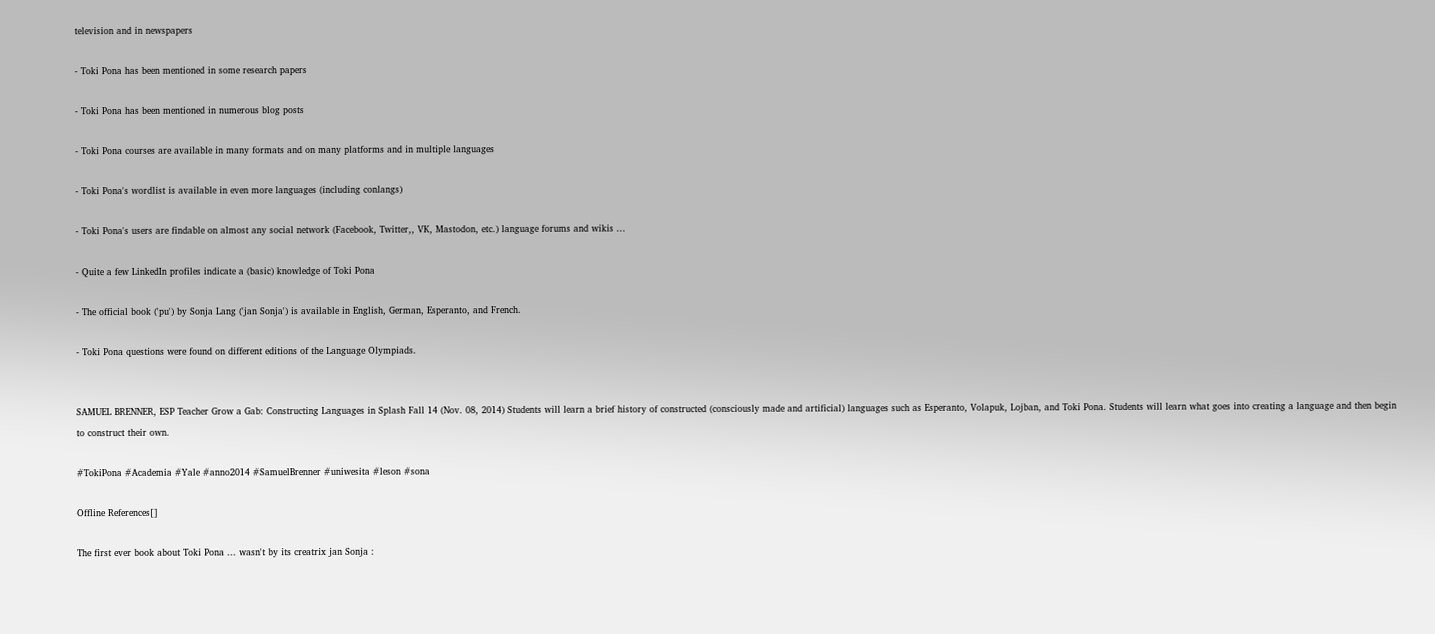television and in newspapers

- Toki Pona has been mentioned in some research papers

- Toki Pona has been mentioned in numerous blog posts

- Toki Pona courses are available in many formats and on many platforms and in multiple languages

- Toki Pona's wordlist is available in even more languages (including conlangs)

- Toki Pona's users are findable on almost any social network (Facebook, Twitter,, VK, Mastodon, etc.) language forums and wikis ...

- Quite a few LinkedIn profiles indicate a (basic) knowledge of Toki Pona

- The official book ('pu') by Sonja Lang ('jan Sonja') is available in English, German, Esperanto, and French.

- Toki Pona questions were found on different editions of the Language Olympiads.


SAMUEL BRENNER, ESP Teacher Grow a Gab: Constructing Languages in Splash Fall 14 (Nov. 08, 2014) Students will learn a brief history of constructed (consciously made and artificial) languages such as Esperanto, Volapuk, Lojban, and Toki Pona. Students will learn what goes into creating a language and then begin to construct their own.

#TokiPona #Academia #Yale #anno2014 #SamuelBrenner #uniwesita #leson #sona

Offline References[]

The first ever book about Toki Pona ... wasn't by its creatrix jan Sonja :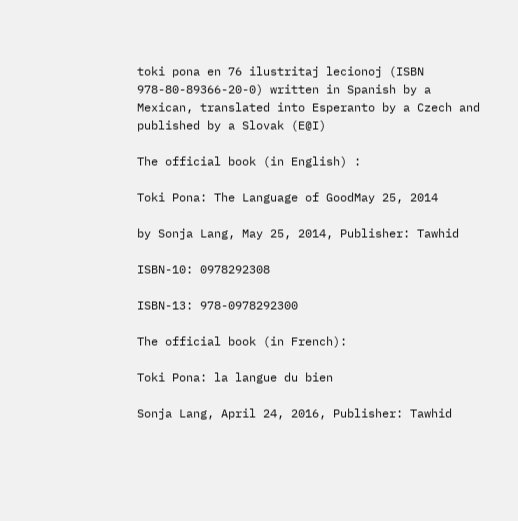toki pona en 76 ilustritaj lecionoj (ISBN 978-80-89366-20-0) written in Spanish by a Mexican, translated into Esperanto by a Czech and published by a Slovak (E@I)

The official book (in English) :

Toki Pona: The Language of GoodMay 25, 2014

by Sonja Lang, May 25, 2014, Publisher: Tawhid

ISBN-10: 0978292308

ISBN-13: 978-0978292300

The official book (in French):

Toki Pona: la langue du bien

Sonja Lang, April 24, 2016, Publisher: Tawhid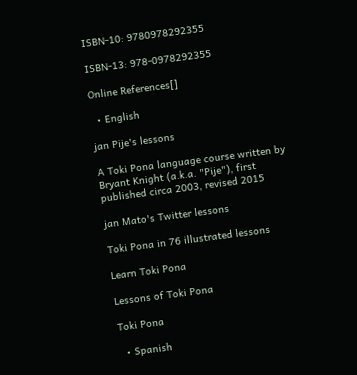ISBN-10: 9780978292355

ISBN-13: 978-0978292355

Online References[]

  • English

jan Pije's lessons

A Toki Pona language course written by Bryant Knight (a.k.a. "Pije"), first published circa 2003, revised 2015

jan Mato's Twitter lessons

Toki Pona in 76 illustrated lessons

Learn Toki Pona

Lessons of Toki Pona

Toki Pona

  • Spanish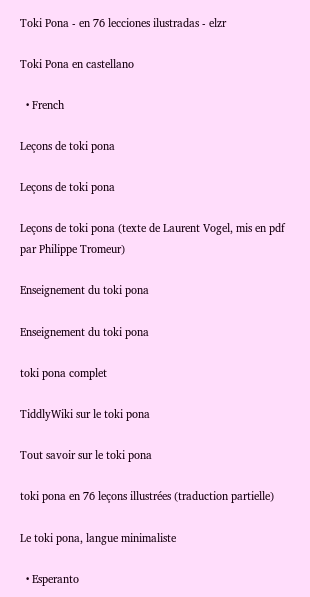Toki Pona - en 76 lecciones ilustradas - elzr

Toki Pona en castellano

  • French

Leçons de toki pona

Leçons de toki pona

Leçons de toki pona (texte de Laurent Vogel, mis en pdf par Philippe Tromeur)

Enseignement du toki pona

Enseignement du toki pona

toki pona complet

TiddlyWiki sur le toki pona

Tout savoir sur le toki pona

toki pona en 76 leçons illustrées (traduction partielle)

Le toki pona, langue minimaliste

  • Esperanto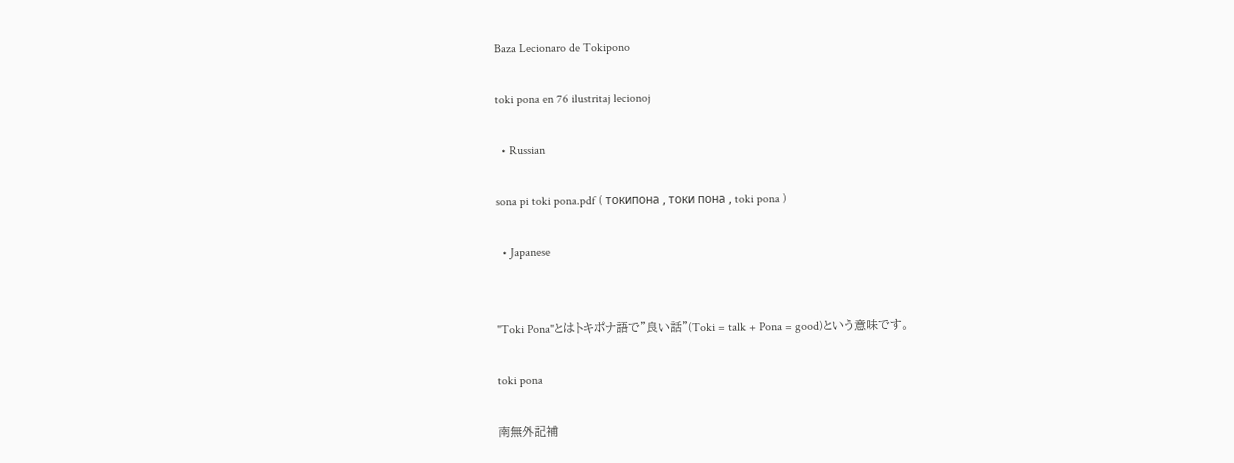Baza Lecionaro de Tokipono

toki pona en 76 ilustritaj lecionoj

  • Russian

sona pi toki pona.pdf ( токипона , токи пона , toki pona )

  • Japanese


"Toki Pona"とはトキポナ語で"良い話"(Toki = talk + Pona = good)という意味です。

toki pona

南無外記補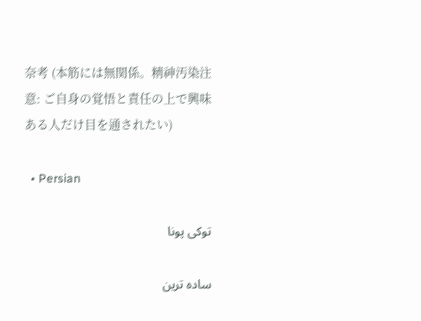奈考 (本筋には無関係。精神汚染注意: ご自身の覚悟と責任の上で興味ある人だけ目を通されたい)

  • Persian

توکی پونا

ساده ترین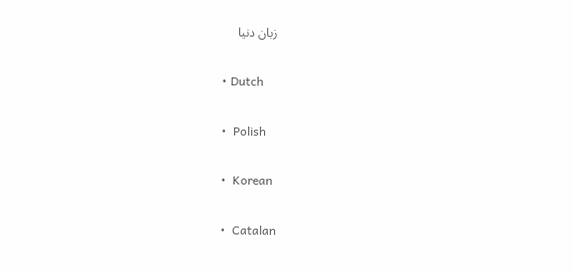زبان دنیا

  • Dutch

  •  Polish

  •  Korean

  •  Catalan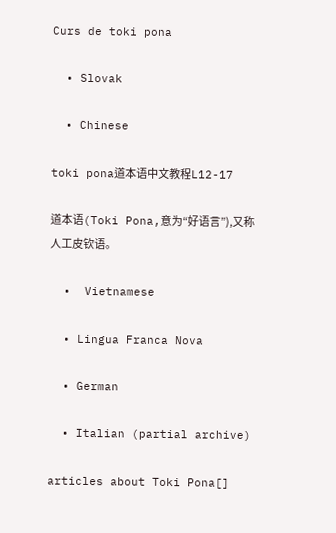Curs de toki pona

  • Slovak

  • Chinese

toki pona道本语中文教程L12-17

道本语(Toki Pona,意为“好语言”),又称人工皮钦语。

  •  Vietnamese

  • Lingua Franca Nova

  • German

  • Italian (partial archive)

articles about Toki Pona[]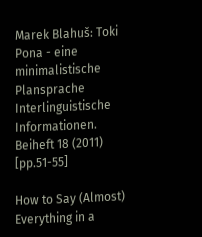Marek Blahuš: Toki Pona - eine minimalistische Plansprache Interlinguistische Informationen. Beiheft 18 (2011) [pp.51-55]

How to Say (Almost) Everything in a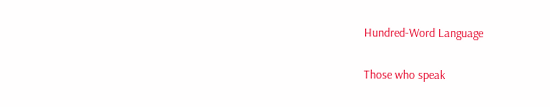Hundred-Word Language

Those who speak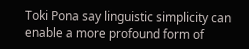Toki Pona say linguistic simplicity can enable a more profound form of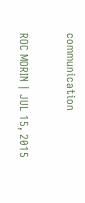communication

ROC MORIN | JUL 15, 2015